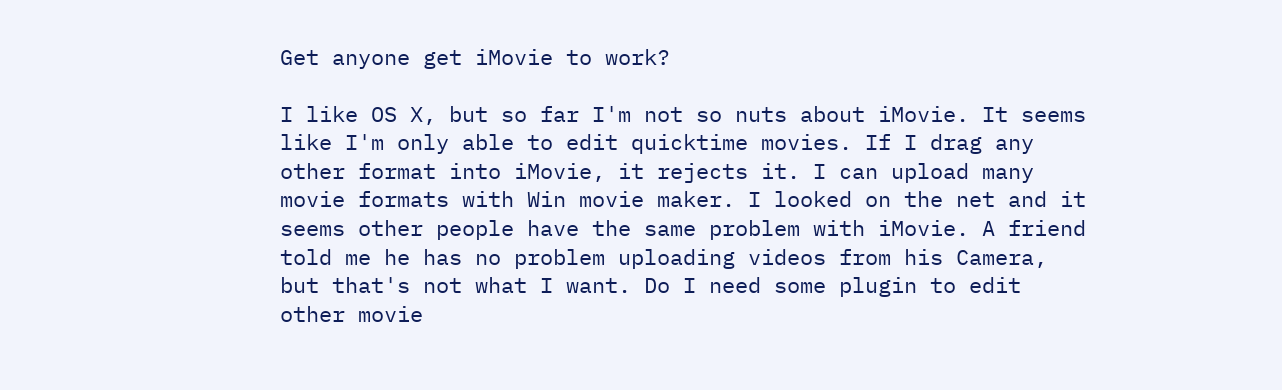Get anyone get iMovie to work?

I like OS X, but so far I'm not so nuts about iMovie. It seems like I'm only able to edit quicktime movies. If I drag any other format into iMovie, it rejects it. I can upload many movie formats with Win movie maker. I looked on the net and it seems other people have the same problem with iMovie. A friend told me he has no problem uploading videos from his Camera, but that's not what I want. Do I need some plugin to edit other movie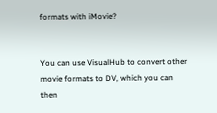formats with iMovie?


You can use VisualHub to convert other movie formats to DV, which you can then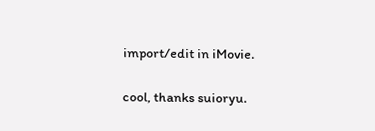import/edit in iMovie.

cool, thanks suioryu.